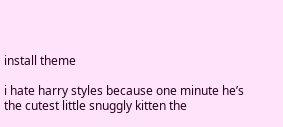install theme

i hate harry styles because one minute he’s the cutest little snuggly kitten the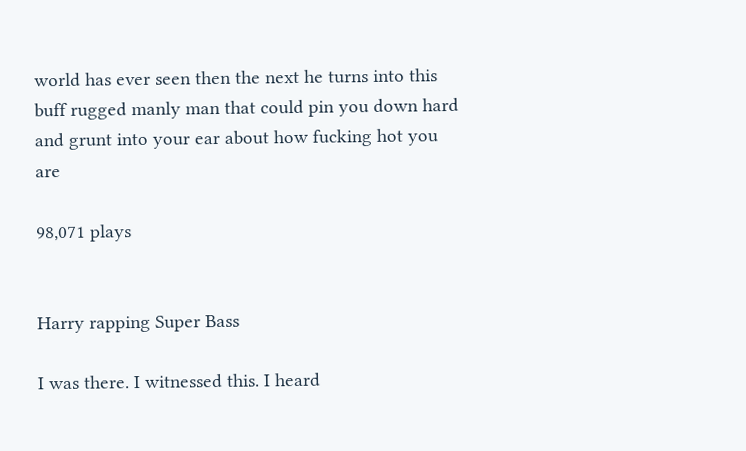world has ever seen then the next he turns into this buff rugged manly man that could pin you down hard and grunt into your ear about how fucking hot you are

98,071 plays


Harry rapping Super Bass

I was there. I witnessed this. I heard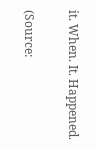it. When. It. Happened.

(Source: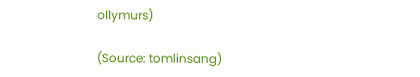ollymurs)

(Source: tomlinsang)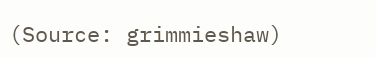(Source: grimmieshaw)